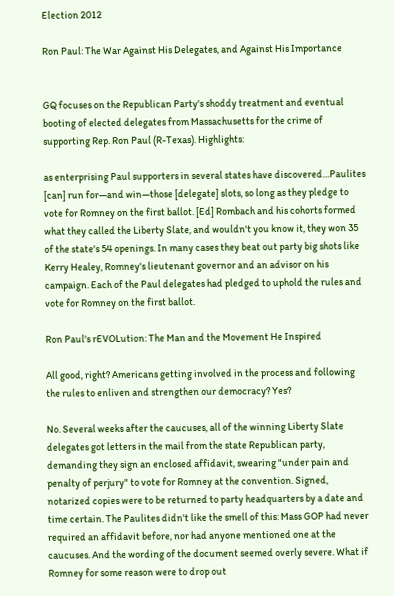Election 2012

Ron Paul: The War Against His Delegates, and Against His Importance


GQ focuses on the Republican Party's shoddy treatment and eventual booting of elected delegates from Massachusetts for the crime of supporting Rep. Ron Paul (R-Texas). Highlights:

as enterprising Paul supporters in several states have discovered…Paulites [can] run for—and win—those [delegate] slots, so long as they pledge to vote for Romney on the first ballot. [Ed] Rombach and his cohorts formed what they called the Liberty Slate, and wouldn't you know it, they won 35 of the state's 54 openings. In many cases they beat out party big shots like Kerry Healey, Romney's lieutenant governor and an advisor on his campaign. Each of the Paul delegates had pledged to uphold the rules and vote for Romney on the first ballot.

Ron Paul's rEVOLution: The Man and the Movement He Inspired

All good, right? Americans getting involved in the process and following the rules to enliven and strengthen our democracy? Yes?

No. Several weeks after the caucuses, all of the winning Liberty Slate delegates got letters in the mail from the state Republican party, demanding they sign an enclosed affidavit, swearing "under pain and penalty of perjury" to vote for Romney at the convention. Signed, notarized copies were to be returned to party headquarters by a date and time certain. The Paulites didn't like the smell of this: Mass GOP had never required an affidavit before, nor had anyone mentioned one at the caucuses. And the wording of the document seemed overly severe. What if Romney for some reason were to drop out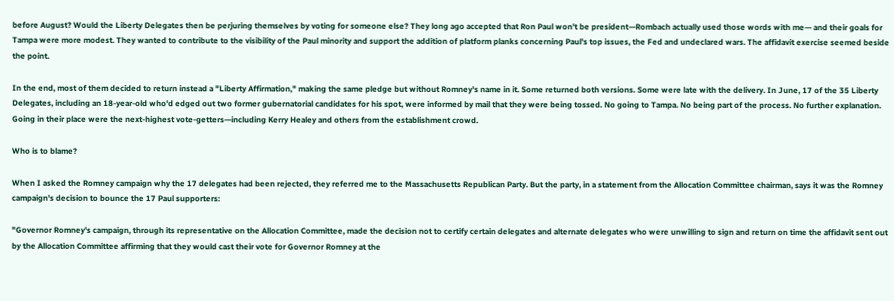before August? Would the Liberty Delegates then be perjuring themselves by voting for someone else? They long ago accepted that Ron Paul won't be president—Rombach actually used those words with me— and their goals for Tampa were more modest. They wanted to contribute to the visibility of the Paul minority and support the addition of platform planks concerning Paul's top issues, the Fed and undeclared wars. The affidavit exercise seemed beside the point.

In the end, most of them decided to return instead a "Liberty Affirmation," making the same pledge but without Romney's name in it. Some returned both versions. Some were late with the delivery. In June, 17 of the 35 Liberty Delegates, including an 18-year-old who'd edged out two former gubernatorial candidates for his spot, were informed by mail that they were being tossed. No going to Tampa. No being part of the process. No further explanation. Going in their place were the next-highest vote-getters—including Kerry Healey and others from the establishment crowd.

Who is to blame?

When I asked the Romney campaign why the 17 delegates had been rejected, they referred me to the Massachusetts Republican Party. But the party, in a statement from the Allocation Committee chairman, says it was the Romney campaign's decision to bounce the 17 Paul supporters:

"Governor Romney's campaign, through its representative on the Allocation Committee, made the decision not to certify certain delegates and alternate delegates who were unwilling to sign and return on time the affidavit sent out by the Allocation Committee affirming that they would cast their vote for Governor Romney at the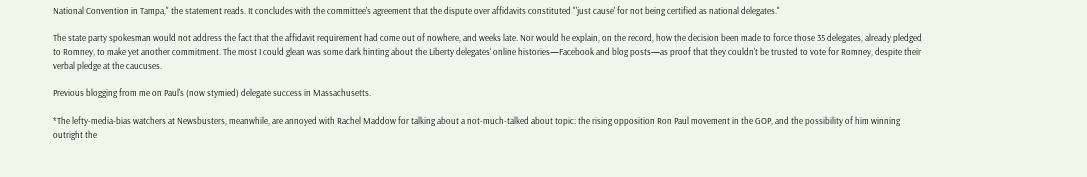National Convention in Tampa," the statement reads. It concludes with the committee's agreement that the dispute over affidavits constituted "'just cause' for not being certified as national delegates."

The state party spokesman would not address the fact that the affidavit requirement had come out of nowhere, and weeks late. Nor would he explain, on the record, how the decision been made to force those 35 delegates, already pledged to Romney, to make yet another commitment. The most I could glean was some dark hinting about the Liberty delegates' online histories—Facebook and blog posts—as proof that they couldn't be trusted to vote for Romney, despite their verbal pledge at the caucuses.

Previous blogging from me on Paul's (now stymied) delegate success in Massachusetts.

*The lefty-media-bias watchers at Newsbusters, meanwhile, are annoyed with Rachel Maddow for talking about a not-much-talked about topic: the rising opposition Ron Paul movement in the GOP, and the possibility of him winning outright the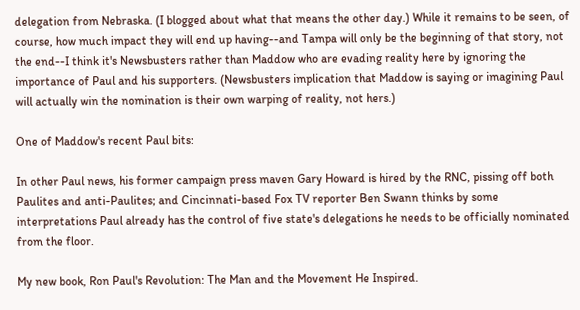delegation from Nebraska. (I blogged about what that means the other day.) While it remains to be seen, of course, how much impact they will end up having--and Tampa will only be the beginning of that story, not the end--I think it's Newsbusters rather than Maddow who are evading reality here by ignoring the importance of Paul and his supporters. (Newsbusters implication that Maddow is saying or imagining Paul will actually win the nomination is their own warping of reality, not hers.)

One of Maddow's recent Paul bits:

In other Paul news, his former campaign press maven Gary Howard is hired by the RNC, pissing off both Paulites and anti-Paulites; and Cincinnati-based Fox TV reporter Ben Swann thinks by some interpretations Paul already has the control of five state's delegations he needs to be officially nominated from the floor.

My new book, Ron Paul's Revolution: The Man and the Movement He Inspired.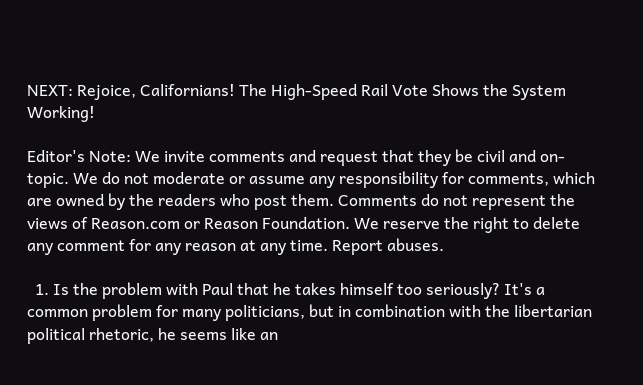NEXT: Rejoice, Californians! The High-Speed Rail Vote Shows the System Working!

Editor's Note: We invite comments and request that they be civil and on-topic. We do not moderate or assume any responsibility for comments, which are owned by the readers who post them. Comments do not represent the views of Reason.com or Reason Foundation. We reserve the right to delete any comment for any reason at any time. Report abuses.

  1. Is the problem with Paul that he takes himself too seriously? It's a common problem for many politicians, but in combination with the libertarian political rhetoric, he seems like an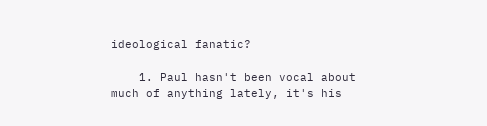ideological fanatic?

    1. Paul hasn't been vocal about much of anything lately, it's his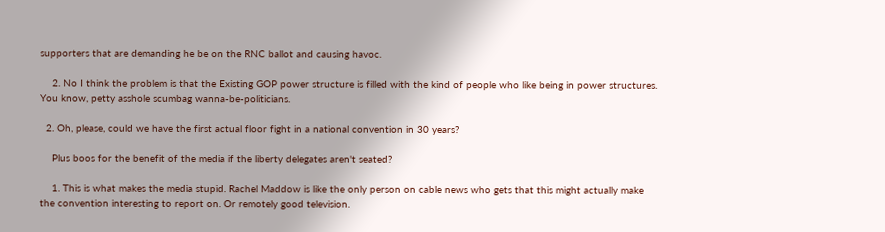supporters that are demanding he be on the RNC ballot and causing havoc.

    2. No I think the problem is that the Existing GOP power structure is filled with the kind of people who like being in power structures. You know, petty asshole scumbag wanna-be-politicians.

  2. Oh, please, could we have the first actual floor fight in a national convention in 30 years?

    Plus boos for the benefit of the media if the liberty delegates aren't seated?

    1. This is what makes the media stupid. Rachel Maddow is like the only person on cable news who gets that this might actually make the convention interesting to report on. Or remotely good television.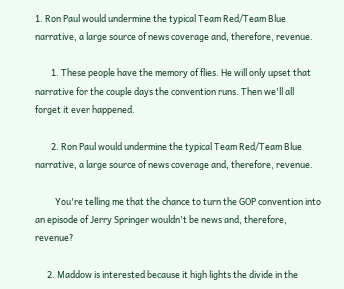1. Ron Paul would undermine the typical Team Red/Team Blue narrative, a large source of news coverage and, therefore, revenue.

        1. These people have the memory of flies. He will only upset that narrative for the couple days the convention runs. Then we'll all forget it ever happened.

        2. Ron Paul would undermine the typical Team Red/Team Blue narrative, a large source of news coverage and, therefore, revenue.

          You're telling me that the chance to turn the GOP convention into an episode of Jerry Springer wouldn't be news and, therefore, revenue?

      2. Maddow is interested because it high lights the divide in the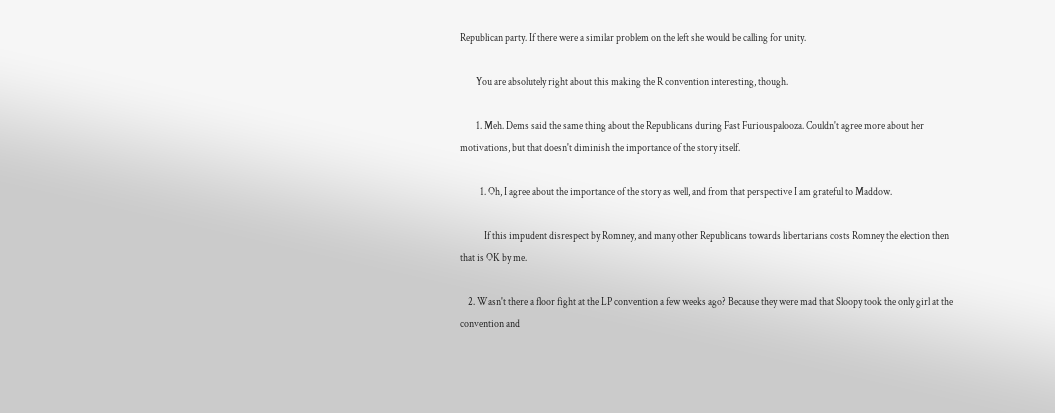Republican party. If there were a similar problem on the left she would be calling for unity.

        You are absolutely right about this making the R convention interesting, though.

        1. Meh. Dems said the same thing about the Republicans during Fast Furiouspalooza. Couldn't agree more about her motivations, but that doesn't diminish the importance of the story itself.

          1. Oh, I agree about the importance of the story as well, and from that perspective I am grateful to Maddow.

            If this impudent disrespect by Romney, and many other Republicans towards libertarians costs Romney the election then that is OK by me.

    2. Wasn't there a floor fight at the LP convention a few weeks ago? Because they were mad that Sloopy took the only girl at the convention and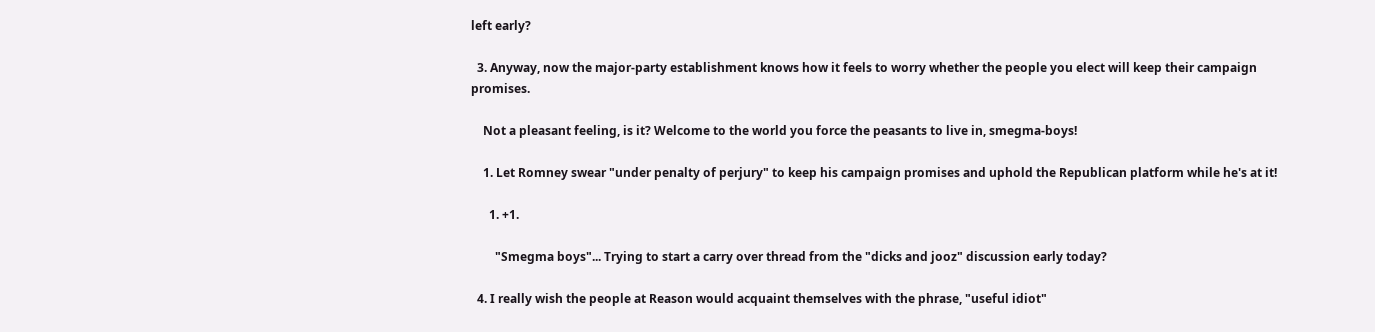left early?

  3. Anyway, now the major-party establishment knows how it feels to worry whether the people you elect will keep their campaign promises.

    Not a pleasant feeling, is it? Welcome to the world you force the peasants to live in, smegma-boys!

    1. Let Romney swear "under penalty of perjury" to keep his campaign promises and uphold the Republican platform while he's at it!

      1. +1.

        "Smegma boys"... Trying to start a carry over thread from the "dicks and jooz" discussion early today?

  4. I really wish the people at Reason would acquaint themselves with the phrase, "useful idiot"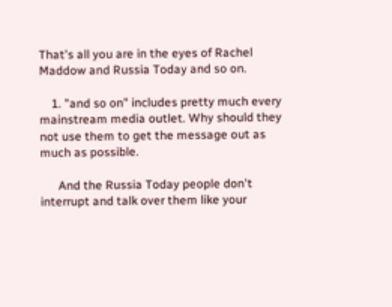That's all you are in the eyes of Rachel Maddow and Russia Today and so on.

    1. "and so on" includes pretty much every mainstream media outlet. Why should they not use them to get the message out as much as possible.

      And the Russia Today people don't interrupt and talk over them like your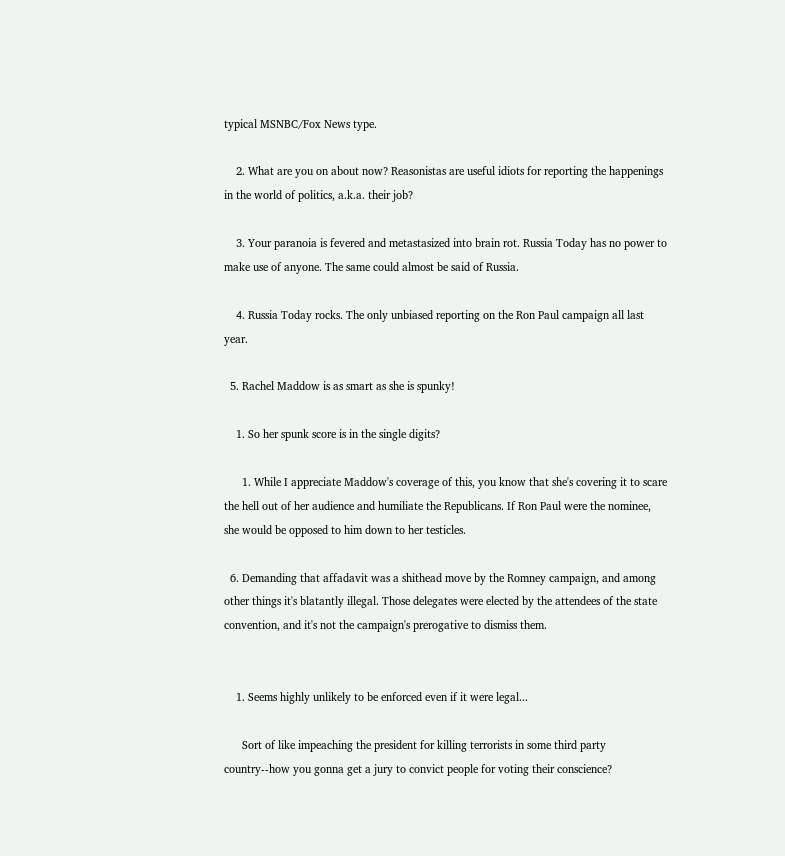typical MSNBC/Fox News type.

    2. What are you on about now? Reasonistas are useful idiots for reporting the happenings in the world of politics, a.k.a. their job?

    3. Your paranoia is fevered and metastasized into brain rot. Russia Today has no power to make use of anyone. The same could almost be said of Russia.

    4. Russia Today rocks. The only unbiased reporting on the Ron Paul campaign all last year.

  5. Rachel Maddow is as smart as she is spunky!

    1. So her spunk score is in the single digits?

      1. While I appreciate Maddow's coverage of this, you know that she's covering it to scare the hell out of her audience and humiliate the Republicans. If Ron Paul were the nominee, she would be opposed to him down to her testicles.

  6. Demanding that affadavit was a shithead move by the Romney campaign, and among other things it's blatantly illegal. Those delegates were elected by the attendees of the state convention, and it's not the campaign's prerogative to dismiss them.


    1. Seems highly unlikely to be enforced even if it were legal...

      Sort of like impeaching the president for killing terrorists in some third party country--how you gonna get a jury to convict people for voting their conscience?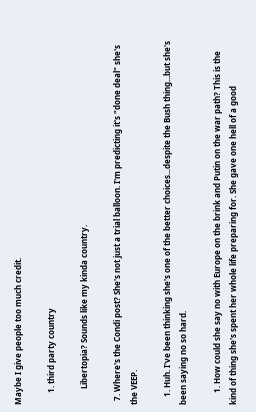Maybe I give people too much credit.

      1. third party country

        Libertopia? Sounds like my kinda country.

  7. Where's the Condi post? She's not just a trial balloon. I'm predicting it's "done deal" she's the VEEP.

    1. Huh. I've been thinking she's one of the better choices...despite the Bush thing...but she's been saying no so hard.

      1. How could she say no with Europe on the brink and Putin on the war path? This is the kind of thing she's spent her whole life preparing for. She gave one hell of a good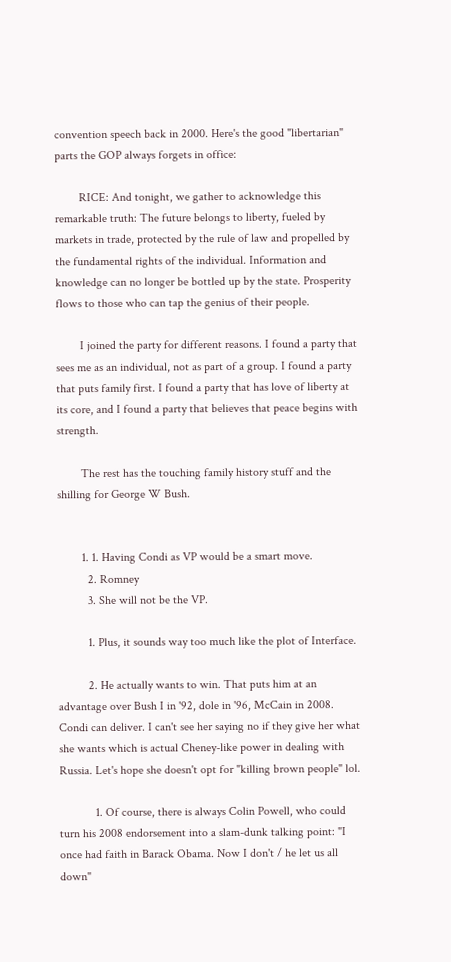convention speech back in 2000. Here's the good "libertarian" parts the GOP always forgets in office:

        RICE: And tonight, we gather to acknowledge this remarkable truth: The future belongs to liberty, fueled by markets in trade, protected by the rule of law and propelled by the fundamental rights of the individual. Information and knowledge can no longer be bottled up by the state. Prosperity flows to those who can tap the genius of their people.

        I joined the party for different reasons. I found a party that sees me as an individual, not as part of a group. I found a party that puts family first. I found a party that has love of liberty at its core, and I found a party that believes that peace begins with strength.

        The rest has the touching family history stuff and the shilling for George W Bush.


        1. 1. Having Condi as VP would be a smart move.
          2. Romney
          3. She will not be the VP.

          1. Plus, it sounds way too much like the plot of Interface.

          2. He actually wants to win. That puts him at an advantage over Bush I in '92, dole in '96, McCain in 2008. Condi can deliver. I can't see her saying no if they give her what she wants which is actual Cheney-like power in dealing with Russia. Let's hope she doesn't opt for "killing brown people" lol.

            1. Of course, there is always Colin Powell, who could turn his 2008 endorsement into a slam-dunk talking point: "I once had faith in Barack Obama. Now I don't / he let us all down"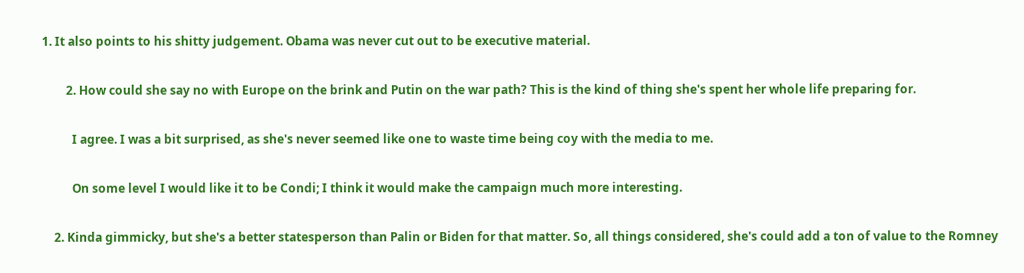1. It also points to his shitty judgement. Obama was never cut out to be executive material.

        2. How could she say no with Europe on the brink and Putin on the war path? This is the kind of thing she's spent her whole life preparing for.

          I agree. I was a bit surprised, as she's never seemed like one to waste time being coy with the media to me.

          On some level I would like it to be Condi; I think it would make the campaign much more interesting.

    2. Kinda gimmicky, but she's a better statesperson than Palin or Biden for that matter. So, all things considered, she's could add a ton of value to the Romney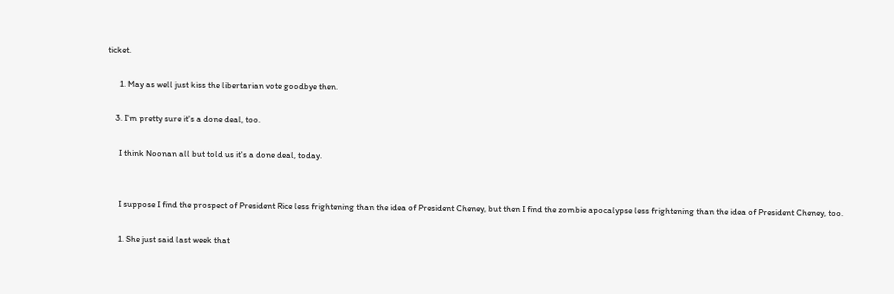ticket.

      1. May as well just kiss the libertarian vote goodbye then.

    3. I'm pretty sure it's a done deal, too.

      I think Noonan all but told us it's a done deal, today.


      I suppose I find the prospect of President Rice less frightening than the idea of President Cheney, but then I find the zombie apocalypse less frightening than the idea of President Cheney, too.

      1. She just said last week that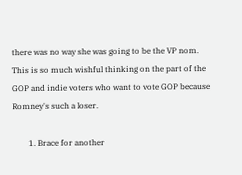there was no way she was going to be the VP nom. This is so much wishful thinking on the part of the GOP and indie voters who want to vote GOP because Romney's such a loser.

        1. Brace for another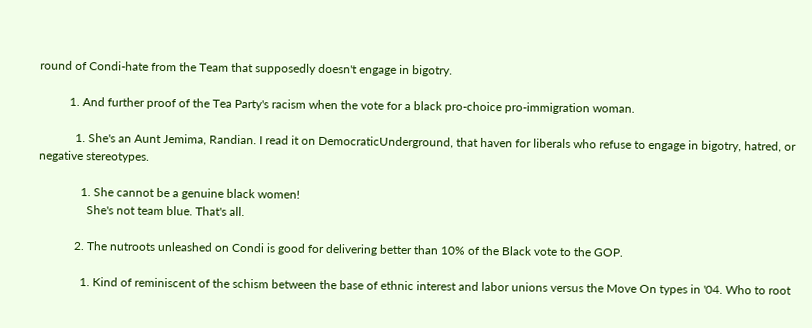round of Condi-hate from the Team that supposedly doesn't engage in bigotry.

          1. And further proof of the Tea Party's racism when the vote for a black pro-choice pro-immigration woman.

            1. She's an Aunt Jemima, Randian. I read it on DemocraticUnderground, that haven for liberals who refuse to engage in bigotry, hatred, or negative stereotypes.

              1. She cannot be a genuine black women!
                She's not team blue. That's all.

            2. The nutroots unleashed on Condi is good for delivering better than 10% of the Black vote to the GOP.

              1. Kind of reminiscent of the schism between the base of ethnic interest and labor unions versus the Move On types in '04. Who to root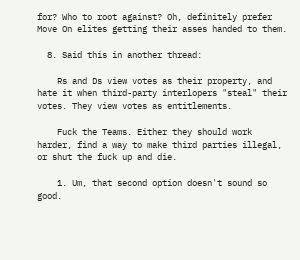for? Who to root against? Oh, definitely prefer Move On elites getting their asses handed to them.

  8. Said this in another thread:

    Rs and Ds view votes as their property, and hate it when third-party interlopers "steal" their votes. They view votes as entitlements.

    Fuck the Teams. Either they should work harder, find a way to make third parties illegal, or shut the fuck up and die.

    1. Um, that second option doesn't sound so good.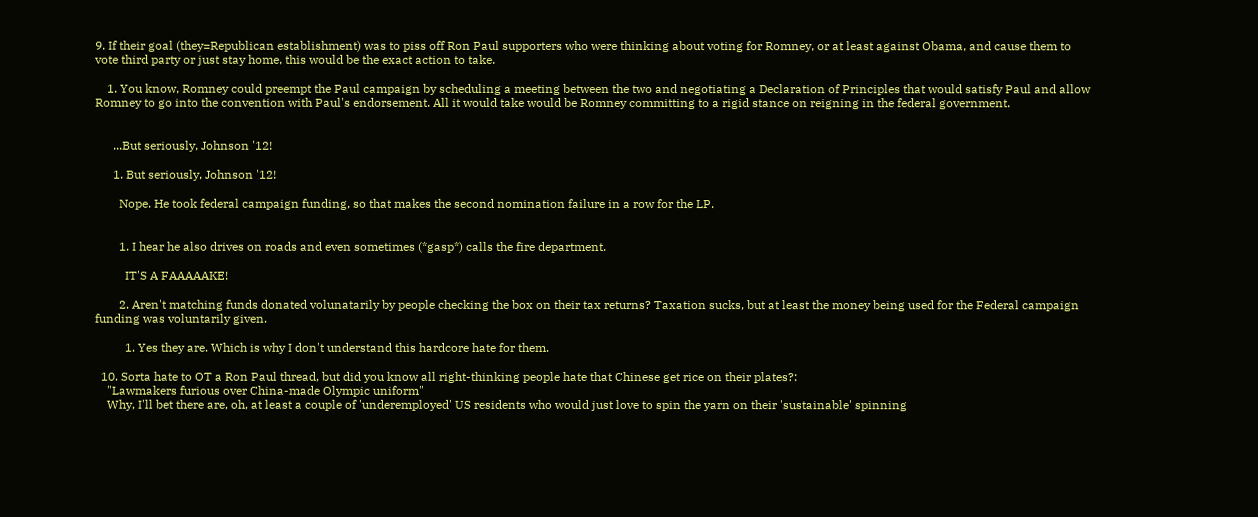9. If their goal (they=Republican establishment) was to piss off Ron Paul supporters who were thinking about voting for Romney, or at least against Obama, and cause them to vote third party or just stay home, this would be the exact action to take.

    1. You know, Romney could preempt the Paul campaign by scheduling a meeting between the two and negotiating a Declaration of Principles that would satisfy Paul and allow Romney to go into the convention with Paul's endorsement. All it would take would be Romney committing to a rigid stance on reigning in the federal government.


      ...But seriously, Johnson '12!

      1. But seriously, Johnson '12!

        Nope. He took federal campaign funding, so that makes the second nomination failure in a row for the LP.


        1. I hear he also drives on roads and even sometimes (*gasp*) calls the fire department.

          IT'S A FAAAAAKE!

        2. Aren't matching funds donated volunatarily by people checking the box on their tax returns? Taxation sucks, but at least the money being used for the Federal campaign funding was voluntarily given.

          1. Yes they are. Which is why I don't understand this hardcore hate for them.

  10. Sorta hate to OT a Ron Paul thread, but did you know all right-thinking people hate that Chinese get rice on their plates?:
    "Lawmakers furious over China-made Olympic uniform"
    Why, I'll bet there are, oh, at least a couple of 'underemployed' US residents who would just love to spin the yarn on their 'sustainable' spinning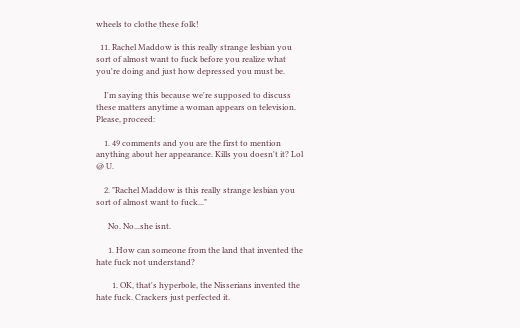wheels to clothe these folk!

  11. Rachel Maddow is this really strange lesbian you sort of almost want to fuck before you realize what you're doing and just how depressed you must be.

    I'm saying this because we're supposed to discuss these matters anytime a woman appears on television. Please, proceed:

    1. 49 comments and you are the first to mention anything about her appearance. Kills you doesn't it? Lol @ U.

    2. "Rachel Maddow is this really strange lesbian you sort of almost want to fuck..."

      No. No...she isnt.

      1. How can someone from the land that invented the hate fuck not understand?

        1. OK, that's hyperbole, the Nisserians invented the hate fuck. Crackers just perfected it.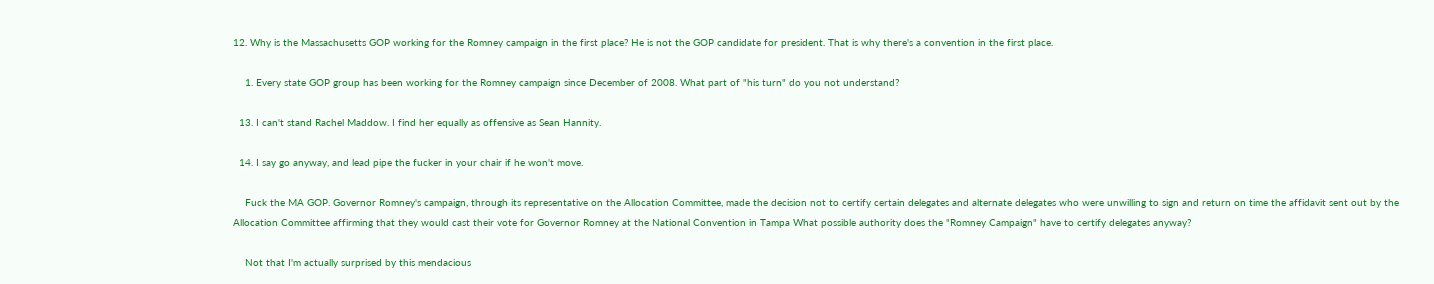12. Why is the Massachusetts GOP working for the Romney campaign in the first place? He is not the GOP candidate for president. That is why there's a convention in the first place.

    1. Every state GOP group has been working for the Romney campaign since December of 2008. What part of "his turn" do you not understand?

  13. I can't stand Rachel Maddow. I find her equally as offensive as Sean Hannity.

  14. I say go anyway, and lead pipe the fucker in your chair if he won't move.

    Fuck the MA GOP. Governor Romney's campaign, through its representative on the Allocation Committee, made the decision not to certify certain delegates and alternate delegates who were unwilling to sign and return on time the affidavit sent out by the Allocation Committee affirming that they would cast their vote for Governor Romney at the National Convention in Tampa What possible authority does the "Romney Campaign" have to certify delegates anyway?

    Not that I'm actually surprised by this mendacious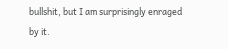bullshit, but I am surprisingly enraged by it.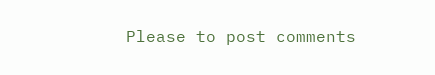Please to post comments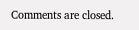Comments are closed.